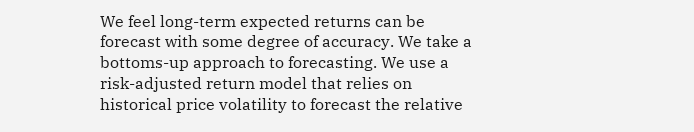We feel long-term expected returns can be forecast with some degree of accuracy. We take a bottoms-up approach to forecasting. We use a risk-adjusted return model that relies on historical price volatility to forecast the relative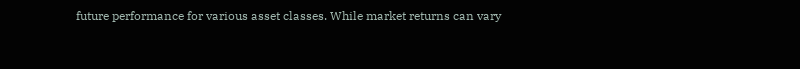future performance for various asset classes. While market returns can vary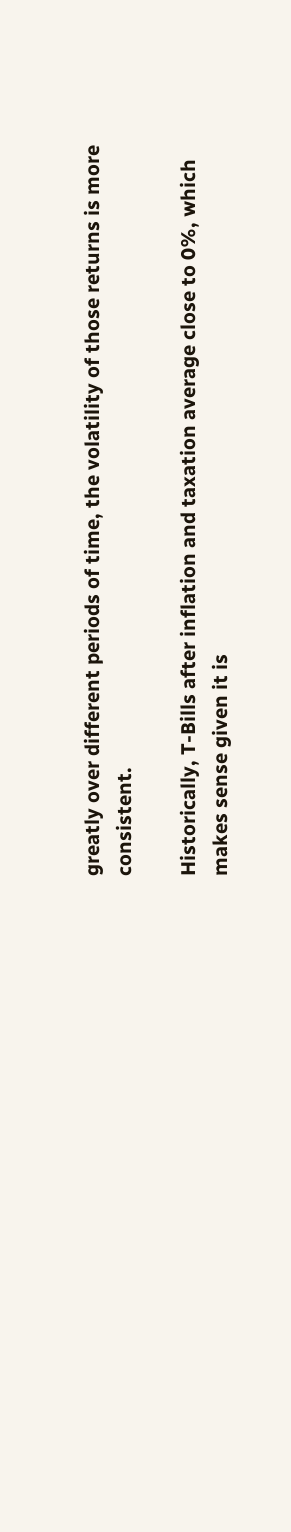greatly over different periods of time, the volatility of those returns is more consistent.

Historically, T-Bills after inflation and taxation average close to 0%, which makes sense given it is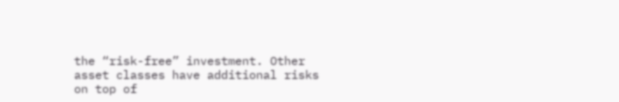the “risk-free” investment. Other asset classes have additional risks on top of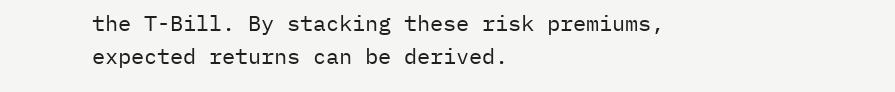the T-Bill. By stacking these risk premiums, expected returns can be derived.